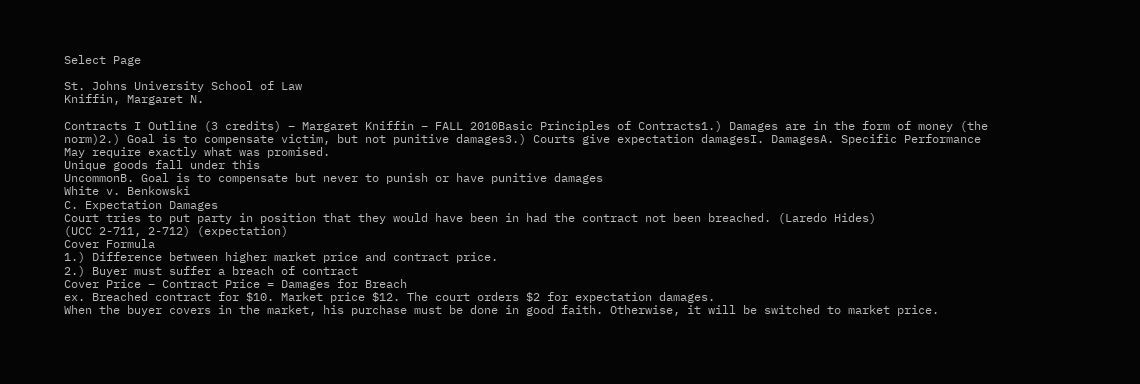Select Page

St. Johns University School of Law
Kniffin, Margaret N.

Contracts I Outline (3 credits) – Margaret Kniffin – FALL 2010Basic Principles of Contracts1.) Damages are in the form of money (the norm)2.) Goal is to compensate victim, but not punitive damages3.) Courts give expectation damagesI. DamagesA. Specific Performance
May require exactly what was promised.
Unique goods fall under this
UncommonB. Goal is to compensate but never to punish or have punitive damages
White v. Benkowski
C. Expectation Damages
Court tries to put party in position that they would have been in had the contract not been breached. (Laredo Hides)
(UCC 2-711, 2-712) (expectation)
Cover Formula
1.) Difference between higher market price and contract price.
2.) Buyer must suffer a breach of contract
Cover Price – Contract Price = Damages for Breach
ex. Breached contract for $10. Market price $12. The court orders $2 for expectation damages.
When the buyer covers in the market, his purchase must be done in good faith. Otherwise, it will be switched to market price.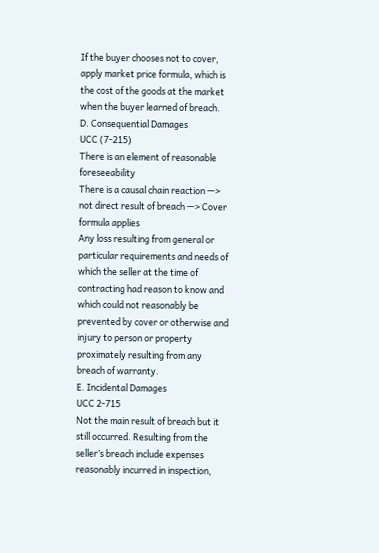If the buyer chooses not to cover, apply market price formula, which is the cost of the goods at the market when the buyer learned of breach.
D. Consequential Damages
UCC (7-215)
There is an element of reasonable foreseeability
There is a causal chain reaction —> not direct result of breach —> Cover formula applies
Any loss resulting from general or particular requirements and needs of which the seller at the time of contracting had reason to know and which could not reasonably be prevented by cover or otherwise and injury to person or property proximately resulting from any breach of warranty.
E. Incidental Damages
UCC 2-715
Not the main result of breach but it still occurred. Resulting from the seller’s breach include expenses reasonably incurred in inspection,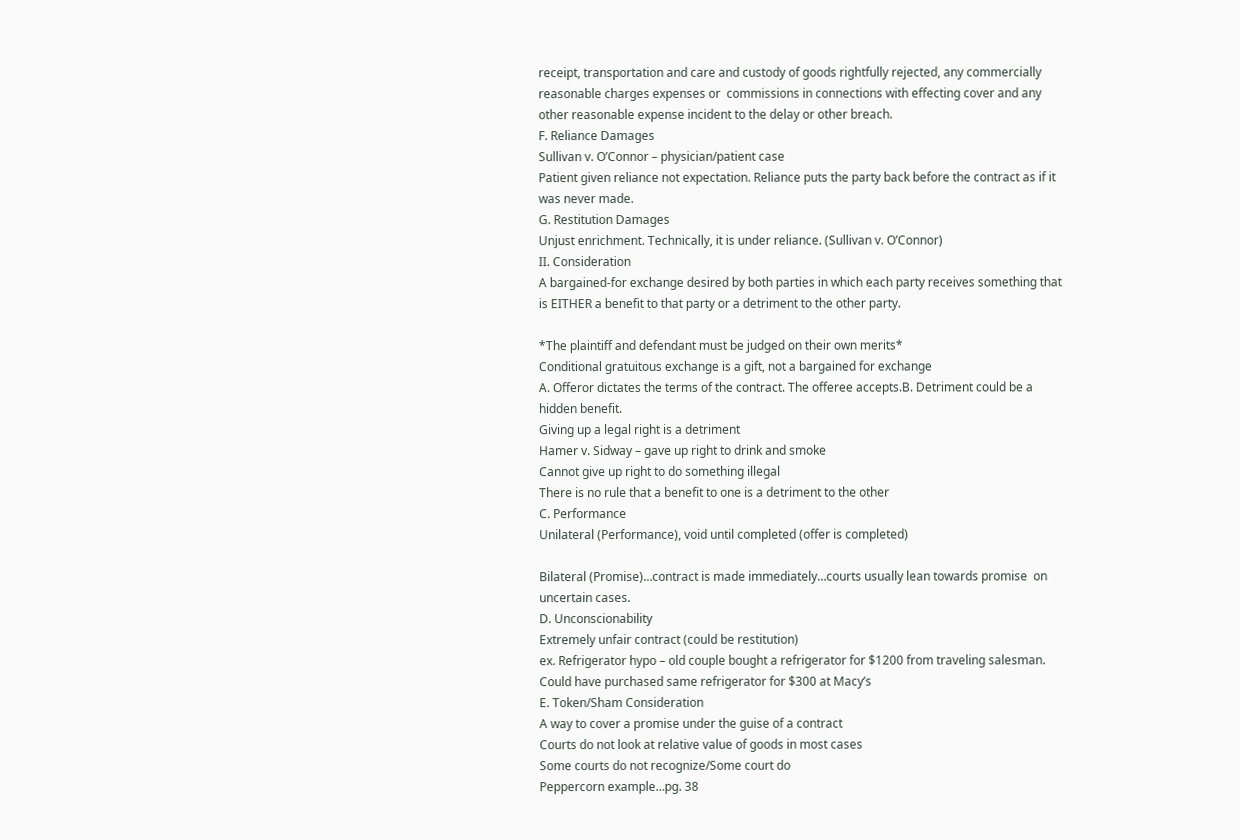receipt, transportation and care and custody of goods rightfully rejected, any commercially reasonable charges expenses or  commissions in connections with effecting cover and any other reasonable expense incident to the delay or other breach.
F. Reliance Damages
Sullivan v. O’Connor – physician/patient case
Patient given reliance not expectation. Reliance puts the party back before the contract as if it was never made.
G. Restitution Damages
Unjust enrichment. Technically, it is under reliance. (Sullivan v. O’Connor)
II. Consideration
A bargained-for exchange desired by both parties in which each party receives something that is EITHER a benefit to that party or a detriment to the other party.

*The plaintiff and defendant must be judged on their own merits*
Conditional gratuitous exchange is a gift, not a bargained for exchange
A. Offeror dictates the terms of the contract. The offeree accepts.B. Detriment could be a hidden benefit.
Giving up a legal right is a detriment
Hamer v. Sidway – gave up right to drink and smoke
Cannot give up right to do something illegal
There is no rule that a benefit to one is a detriment to the other
C. Performance
Unilateral (Performance), void until completed (offer is completed)

Bilateral (Promise)…contract is made immediately…courts usually lean towards promise  on uncertain cases.
D. Unconscionability
Extremely unfair contract (could be restitution)
ex. Refrigerator hypo – old couple bought a refrigerator for $1200 from traveling salesman. Could have purchased same refrigerator for $300 at Macy’s
E. Token/Sham Consideration
A way to cover a promise under the guise of a contract
Courts do not look at relative value of goods in most cases
Some courts do not recognize/Some court do
Peppercorn example…pg. 38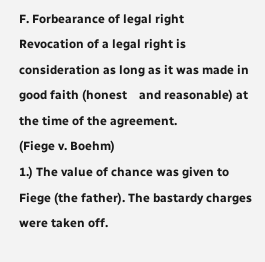F. Forbearance of legal right
Revocation of a legal right is consideration as long as it was made in good faith (honest    and reasonable) at the time of the agreement.
(Fiege v. Boehm)
1.) The value of chance was given to Fiege (the father). The bastardy charges were taken off.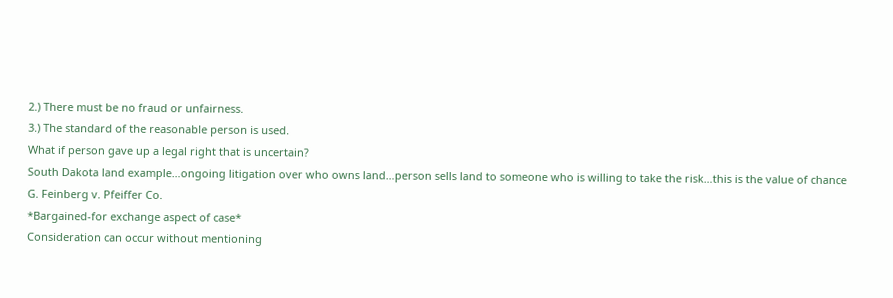2.) There must be no fraud or unfairness.
3.) The standard of the reasonable person is used.
What if person gave up a legal right that is uncertain?
South Dakota land example…ongoing litigation over who owns land…person sells land to someone who is willing to take the risk…this is the value of chance
G. Feinberg v. Pfeiffer Co.
*Bargained-for exchange aspect of case*
Consideration can occur without mentioning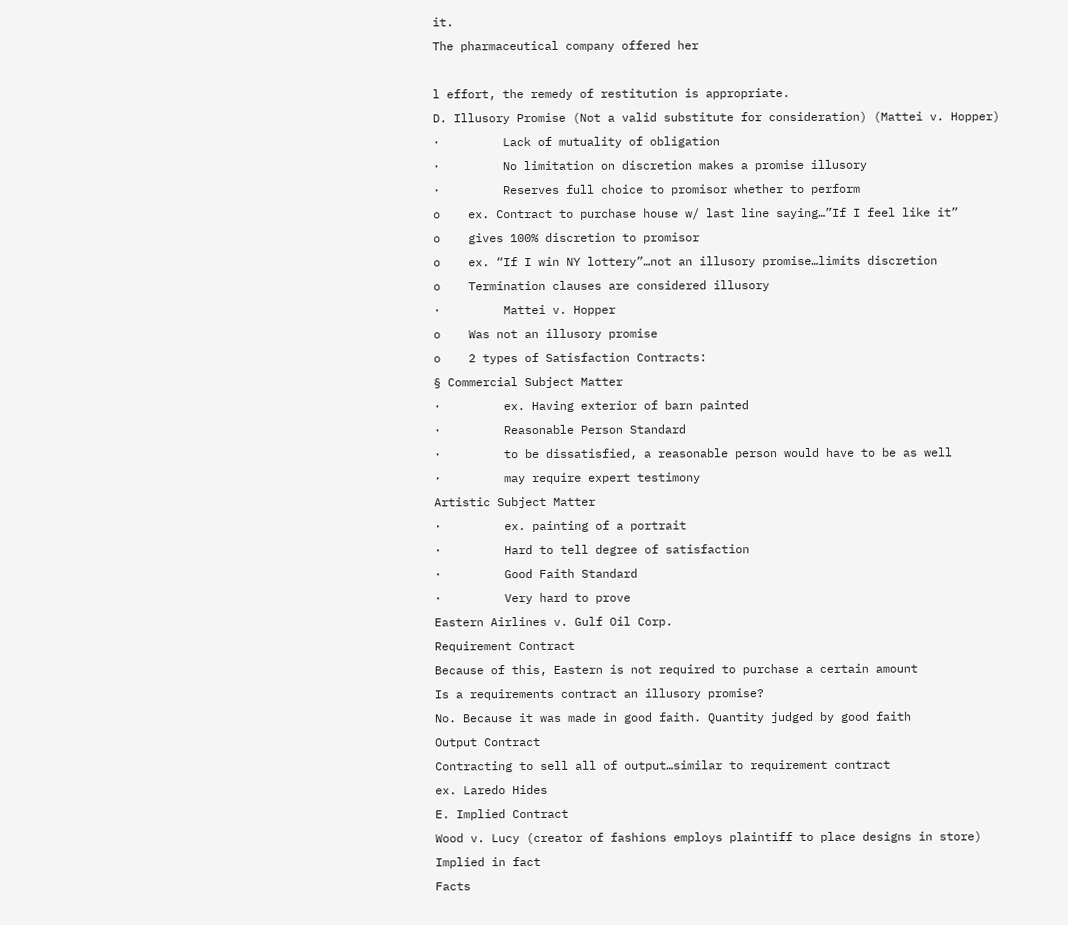it.
The pharmaceutical company offered her

l effort, the remedy of restitution is appropriate.
D. Illusory Promise (Not a valid substitute for consideration) (Mattei v. Hopper)
·         Lack of mutuality of obligation
·         No limitation on discretion makes a promise illusory
·         Reserves full choice to promisor whether to perform
o    ex. Contract to purchase house w/ last line saying…”If I feel like it”
o    gives 100% discretion to promisor
o    ex. “If I win NY lottery”…not an illusory promise…limits discretion
o    Termination clauses are considered illusory
·         Mattei v. Hopper
o    Was not an illusory promise
o    2 types of Satisfaction Contracts:
§ Commercial Subject Matter
·         ex. Having exterior of barn painted
·         Reasonable Person Standard
·         to be dissatisfied, a reasonable person would have to be as well
·         may require expert testimony
Artistic Subject Matter
·         ex. painting of a portrait
·         Hard to tell degree of satisfaction
·         Good Faith Standard
·         Very hard to prove
Eastern Airlines v. Gulf Oil Corp.
Requirement Contract
Because of this, Eastern is not required to purchase a certain amount
Is a requirements contract an illusory promise?
No. Because it was made in good faith. Quantity judged by good faith
Output Contract
Contracting to sell all of output…similar to requirement contract
ex. Laredo Hides
E. Implied Contract
Wood v. Lucy (creator of fashions employs plaintiff to place designs in store)
Implied in fact
Facts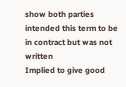show both parties intended this term to be in contract but was not written
Implied to give good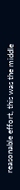reasonable effort, this was the middle